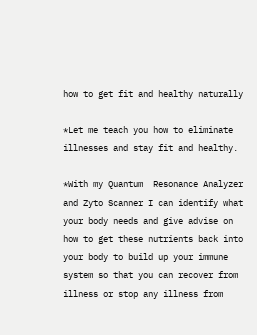how to get fit and healthy naturally

*Let me teach you how to eliminate illnesses and stay fit and healthy.

*With my Quantum  Resonance Analyzer and Zyto Scanner I can identify what your body needs and give advise on how to get these nutrients back into your body to build up your immune system so that you can recover from illness or stop any illness from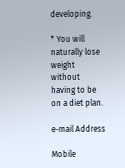developing.

* You will naturally lose weight without having to be on a diet plan.

e-mail Address

Mobile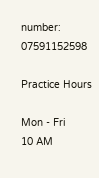number: 07591152598

Practice Hours

Mon - Fri
10 AM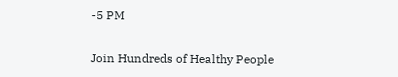-5 PM

Join Hundreds of Healthy People